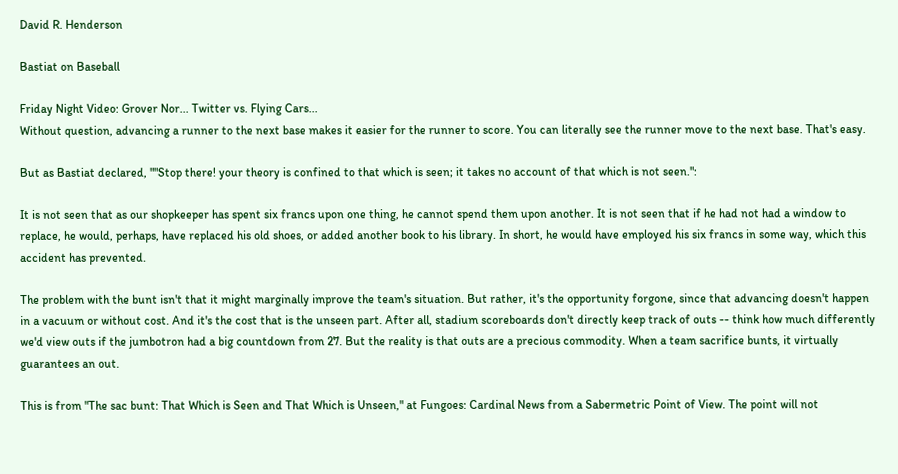David R. Henderson

Bastiat on Baseball

Friday Night Video: Grover Nor... Twitter vs. Flying Cars...
Without question, advancing a runner to the next base makes it easier for the runner to score. You can literally see the runner move to the next base. That's easy.

But as Bastiat declared, ""Stop there! your theory is confined to that which is seen; it takes no account of that which is not seen.":

It is not seen that as our shopkeeper has spent six francs upon one thing, he cannot spend them upon another. It is not seen that if he had not had a window to replace, he would, perhaps, have replaced his old shoes, or added another book to his library. In short, he would have employed his six francs in some way, which this accident has prevented.

The problem with the bunt isn't that it might marginally improve the team's situation. But rather, it's the opportunity forgone, since that advancing doesn't happen in a vacuum or without cost. And it's the cost that is the unseen part. After all, stadium scoreboards don't directly keep track of outs -- think how much differently we'd view outs if the jumbotron had a big countdown from 27. But the reality is that outs are a precious commodity. When a team sacrifice bunts, it virtually guarantees an out.

This is from "The sac bunt: That Which is Seen and That Which is Unseen," at Fungoes: Cardinal News from a Sabermetric Point of View. The point will not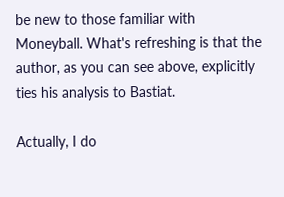be new to those familiar with Moneyball. What's refreshing is that the author, as you can see above, explicitly ties his analysis to Bastiat.

Actually, I do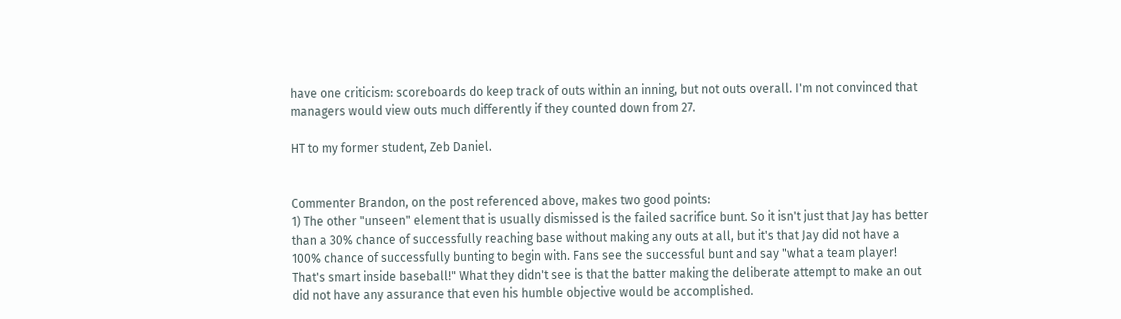have one criticism: scoreboards do keep track of outs within an inning, but not outs overall. I'm not convinced that managers would view outs much differently if they counted down from 27.

HT to my former student, Zeb Daniel.


Commenter Brandon, on the post referenced above, makes two good points:
1) The other "unseen" element that is usually dismissed is the failed sacrifice bunt. So it isn't just that Jay has better than a 30% chance of successfully reaching base without making any outs at all, but it's that Jay did not have a 100% chance of successfully bunting to begin with. Fans see the successful bunt and say "what a team player! That's smart inside baseball!" What they didn't see is that the batter making the deliberate attempt to make an out did not have any assurance that even his humble objective would be accomplished.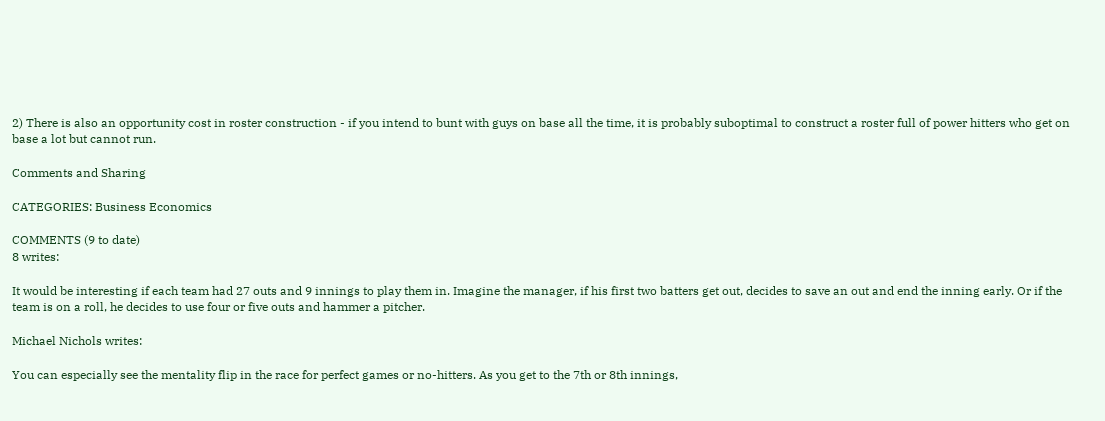2) There is also an opportunity cost in roster construction - if you intend to bunt with guys on base all the time, it is probably suboptimal to construct a roster full of power hitters who get on base a lot but cannot run.

Comments and Sharing

CATEGORIES: Business Economics

COMMENTS (9 to date)
8 writes:

It would be interesting if each team had 27 outs and 9 innings to play them in. Imagine the manager, if his first two batters get out, decides to save an out and end the inning early. Or if the team is on a roll, he decides to use four or five outs and hammer a pitcher.

Michael Nichols writes:

You can especially see the mentality flip in the race for perfect games or no-hitters. As you get to the 7th or 8th innings,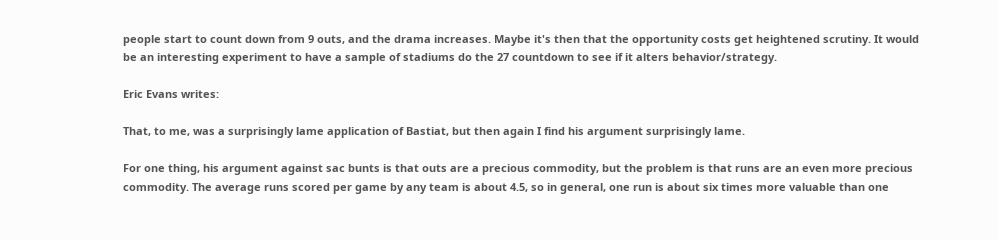people start to count down from 9 outs, and the drama increases. Maybe it's then that the opportunity costs get heightened scrutiny. It would be an interesting experiment to have a sample of stadiums do the 27 countdown to see if it alters behavior/strategy.

Eric Evans writes:

That, to me, was a surprisingly lame application of Bastiat, but then again I find his argument surprisingly lame.

For one thing, his argument against sac bunts is that outs are a precious commodity, but the problem is that runs are an even more precious commodity. The average runs scored per game by any team is about 4.5, so in general, one run is about six times more valuable than one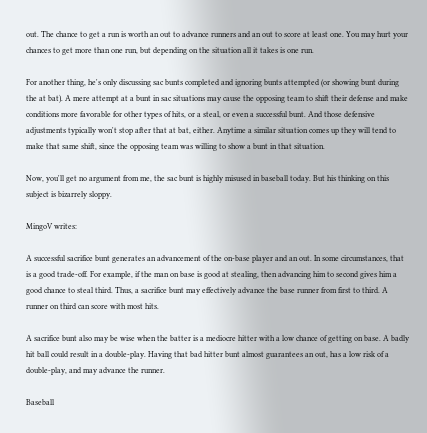out. The chance to get a run is worth an out to advance runners and an out to score at least one. You may hurt your chances to get more than one run, but depending on the situation all it takes is one run.

For another thing, he's only discussing sac bunts completed and ignoring bunts attempted (or showing bunt during the at bat). A mere attempt at a bunt in sac situations may cause the opposing team to shift their defense and make conditions more favorable for other types of hits, or a steal, or even a successful bunt. And those defensive adjustments typically won't stop after that at bat, either. Anytime a similar situation comes up they will tend to make that same shift, since the opposing team was willing to show a bunt in that situation.

Now, you'll get no argument from me, the sac bunt is highly misused in baseball today. But his thinking on this subject is bizarrely sloppy.

MingoV writes:

A successful sacrifice bunt generates an advancement of the on-base player and an out. In some circumstances, that is a good trade-off. For example, if the man on base is good at stealing, then advancing him to second gives him a good chance to steal third. Thus, a sacrifice bunt may effectively advance the base runner from first to third. A runner on third can score with most hits.

A sacrifice bunt also may be wise when the batter is a mediocre hitter with a low chance of getting on base. A badly hit ball could result in a double-play. Having that bad hitter bunt almost guarantees an out, has a low risk of a double-play, and may advance the runner.

Baseball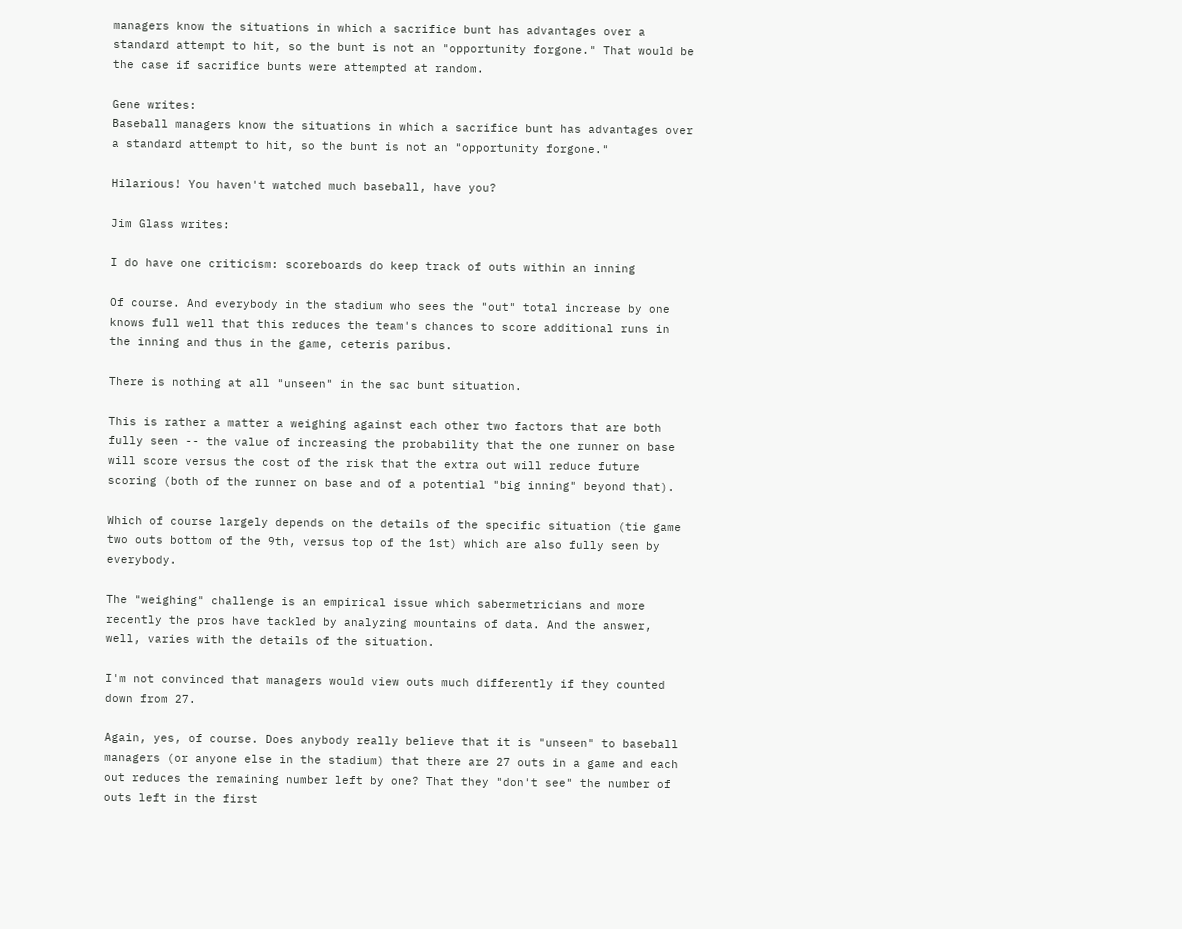managers know the situations in which a sacrifice bunt has advantages over a standard attempt to hit, so the bunt is not an "opportunity forgone." That would be the case if sacrifice bunts were attempted at random.

Gene writes:
Baseball managers know the situations in which a sacrifice bunt has advantages over a standard attempt to hit, so the bunt is not an "opportunity forgone."

Hilarious! You haven't watched much baseball, have you?

Jim Glass writes:

I do have one criticism: scoreboards do keep track of outs within an inning

Of course. And everybody in the stadium who sees the "out" total increase by one knows full well that this reduces the team's chances to score additional runs in the inning and thus in the game, ceteris paribus.

There is nothing at all "unseen" in the sac bunt situation.

This is rather a matter a weighing against each other two factors that are both fully seen -- the value of increasing the probability that the one runner on base will score versus the cost of the risk that the extra out will reduce future scoring (both of the runner on base and of a potential "big inning" beyond that).

Which of course largely depends on the details of the specific situation (tie game two outs bottom of the 9th, versus top of the 1st) which are also fully seen by everybody.

The "weighing" challenge is an empirical issue which sabermetricians and more recently the pros have tackled by analyzing mountains of data. And the answer, well, varies with the details of the situation.

I'm not convinced that managers would view outs much differently if they counted down from 27.

Again, yes, of course. Does anybody really believe that it is "unseen" to baseball managers (or anyone else in the stadium) that there are 27 outs in a game and each out reduces the remaining number left by one? That they "don't see" the number of outs left in the first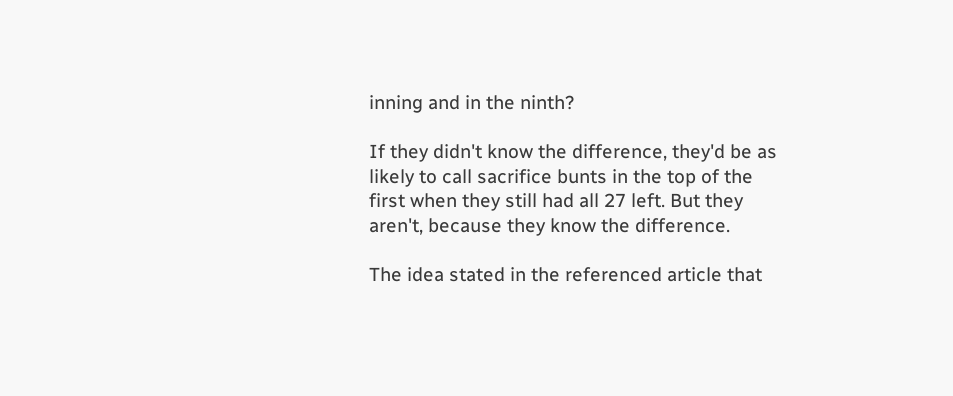inning and in the ninth?

If they didn't know the difference, they'd be as likely to call sacrifice bunts in the top of the first when they still had all 27 left. But they aren't, because they know the difference.

The idea stated in the referenced article that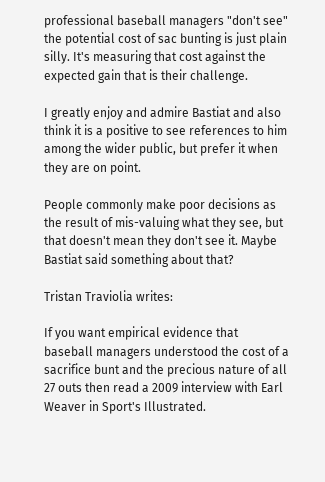professional baseball managers "don't see" the potential cost of sac bunting is just plain silly. It's measuring that cost against the expected gain that is their challenge.

I greatly enjoy and admire Bastiat and also think it is a positive to see references to him among the wider public, but prefer it when they are on point.

People commonly make poor decisions as the result of mis-valuing what they see, but that doesn't mean they don't see it. Maybe Bastiat said something about that?

Tristan Traviolia writes:

If you want empirical evidence that baseball managers understood the cost of a sacrifice bunt and the precious nature of all 27 outs then read a 2009 interview with Earl Weaver in Sport's Illustrated.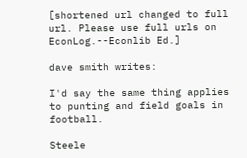[shortened url changed to full url. Please use full urls on EconLog.--Econlib Ed.]

dave smith writes:

I'd say the same thing applies to punting and field goals in football.

Steele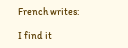French writes:

I find it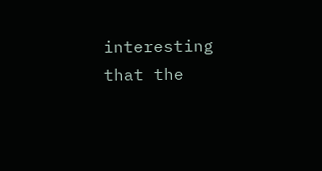interesting that the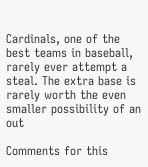Cardinals, one of the best teams in baseball, rarely ever attempt a steal. The extra base is rarely worth the even smaller possibility of an out

Comments for this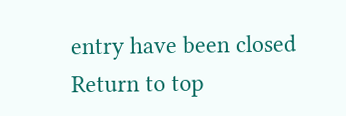entry have been closed
Return to top